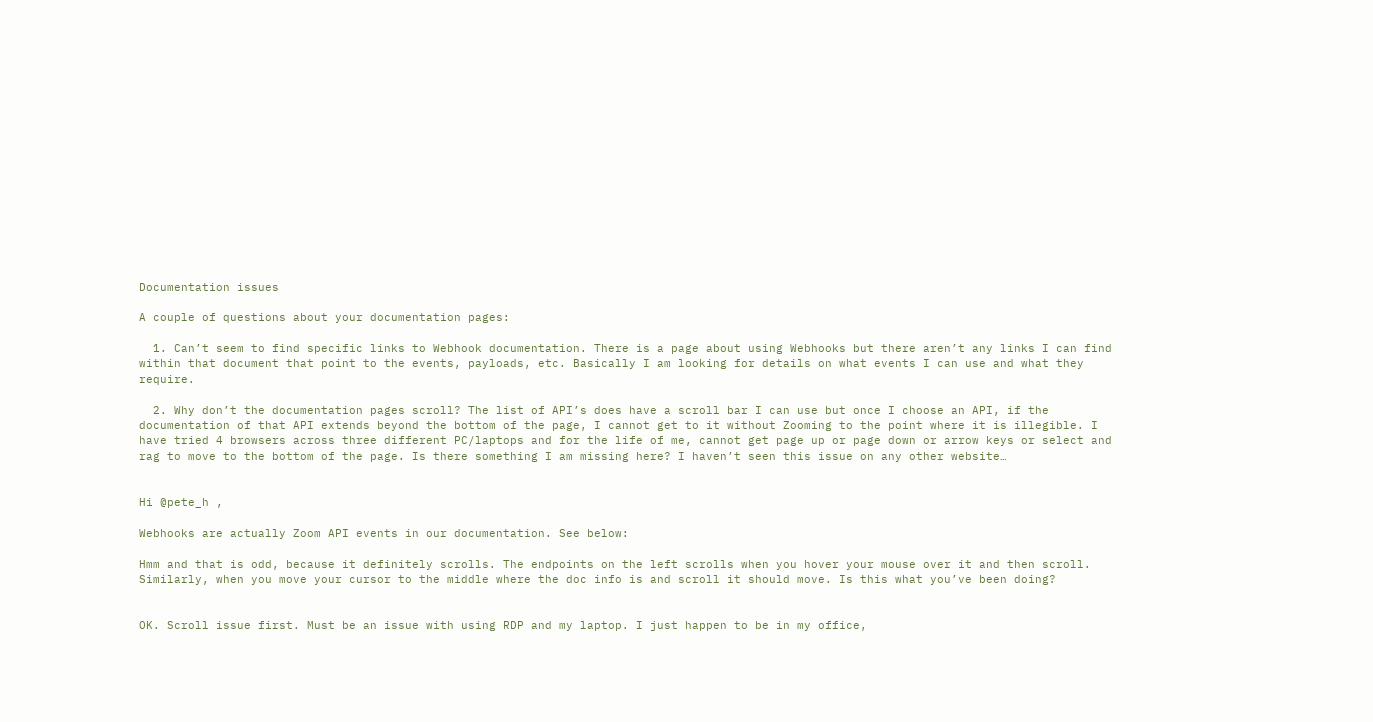Documentation issues

A couple of questions about your documentation pages:

  1. Can’t seem to find specific links to Webhook documentation. There is a page about using Webhooks but there aren’t any links I can find within that document that point to the events, payloads, etc. Basically I am looking for details on what events I can use and what they require.

  2. Why don’t the documentation pages scroll? The list of API’s does have a scroll bar I can use but once I choose an API, if the documentation of that API extends beyond the bottom of the page, I cannot get to it without Zooming to the point where it is illegible. I have tried 4 browsers across three different PC/laptops and for the life of me, cannot get page up or page down or arrow keys or select and rag to move to the bottom of the page. Is there something I am missing here? I haven’t seen this issue on any other website…


Hi @pete_h ,

Webhooks are actually Zoom API events in our documentation. See below:

Hmm and that is odd, because it definitely scrolls. The endpoints on the left scrolls when you hover your mouse over it and then scroll. Similarly, when you move your cursor to the middle where the doc info is and scroll it should move. Is this what you’ve been doing?


OK. Scroll issue first. Must be an issue with using RDP and my laptop. I just happen to be in my office,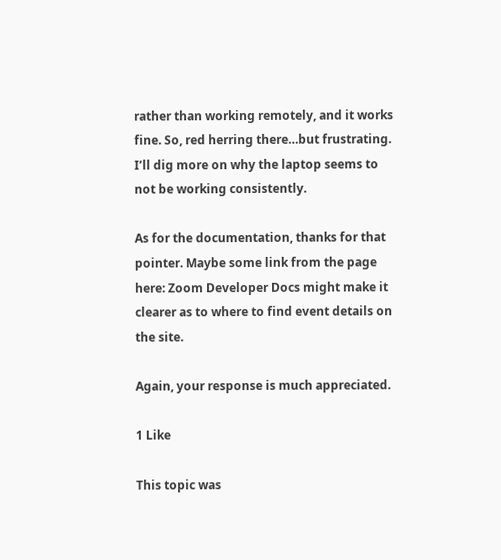rather than working remotely, and it works fine. So, red herring there…but frustrating. I’ll dig more on why the laptop seems to not be working consistently.

As for the documentation, thanks for that pointer. Maybe some link from the page here: Zoom Developer Docs might make it clearer as to where to find event details on the site.

Again, your response is much appreciated.

1 Like

This topic was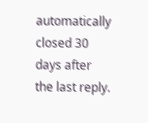automatically closed 30 days after the last reply.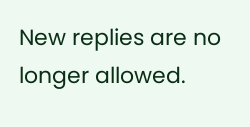New replies are no longer allowed.